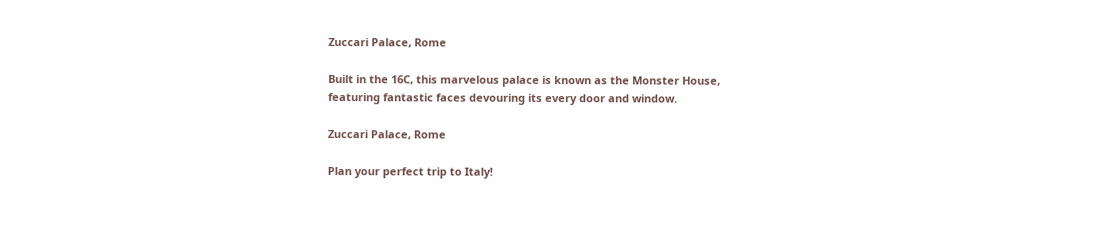Zuccari Palace, Rome

Built in the 16C, this marvelous palace is known as the Monster House, featuring fantastic faces devouring its every door and window.

Zuccari Palace, Rome

Plan your perfect trip to Italy!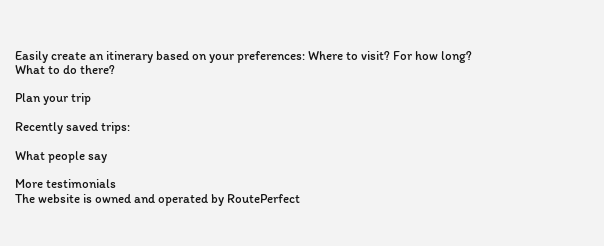Easily create an itinerary based on your preferences: Where to visit? For how long? What to do there?

Plan your trip

Recently saved trips:

What people say

More testimonials
The website is owned and operated by RoutePerfect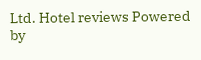Ltd. Hotel reviews Powered by